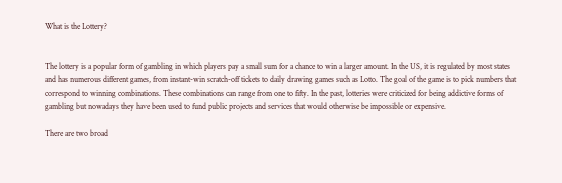What is the Lottery?


The lottery is a popular form of gambling in which players pay a small sum for a chance to win a larger amount. In the US, it is regulated by most states and has numerous different games, from instant-win scratch-off tickets to daily drawing games such as Lotto. The goal of the game is to pick numbers that correspond to winning combinations. These combinations can range from one to fifty. In the past, lotteries were criticized for being addictive forms of gambling but nowadays they have been used to fund public projects and services that would otherwise be impossible or expensive.

There are two broad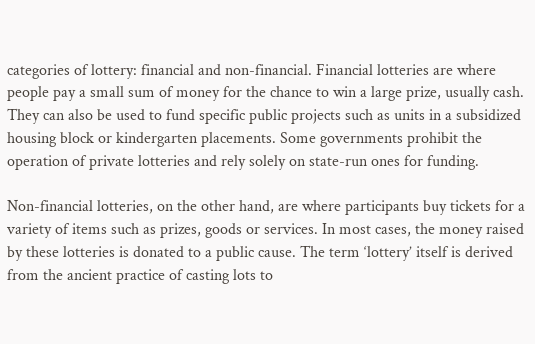categories of lottery: financial and non-financial. Financial lotteries are where people pay a small sum of money for the chance to win a large prize, usually cash. They can also be used to fund specific public projects such as units in a subsidized housing block or kindergarten placements. Some governments prohibit the operation of private lotteries and rely solely on state-run ones for funding.

Non-financial lotteries, on the other hand, are where participants buy tickets for a variety of items such as prizes, goods or services. In most cases, the money raised by these lotteries is donated to a public cause. The term ‘lottery’ itself is derived from the ancient practice of casting lots to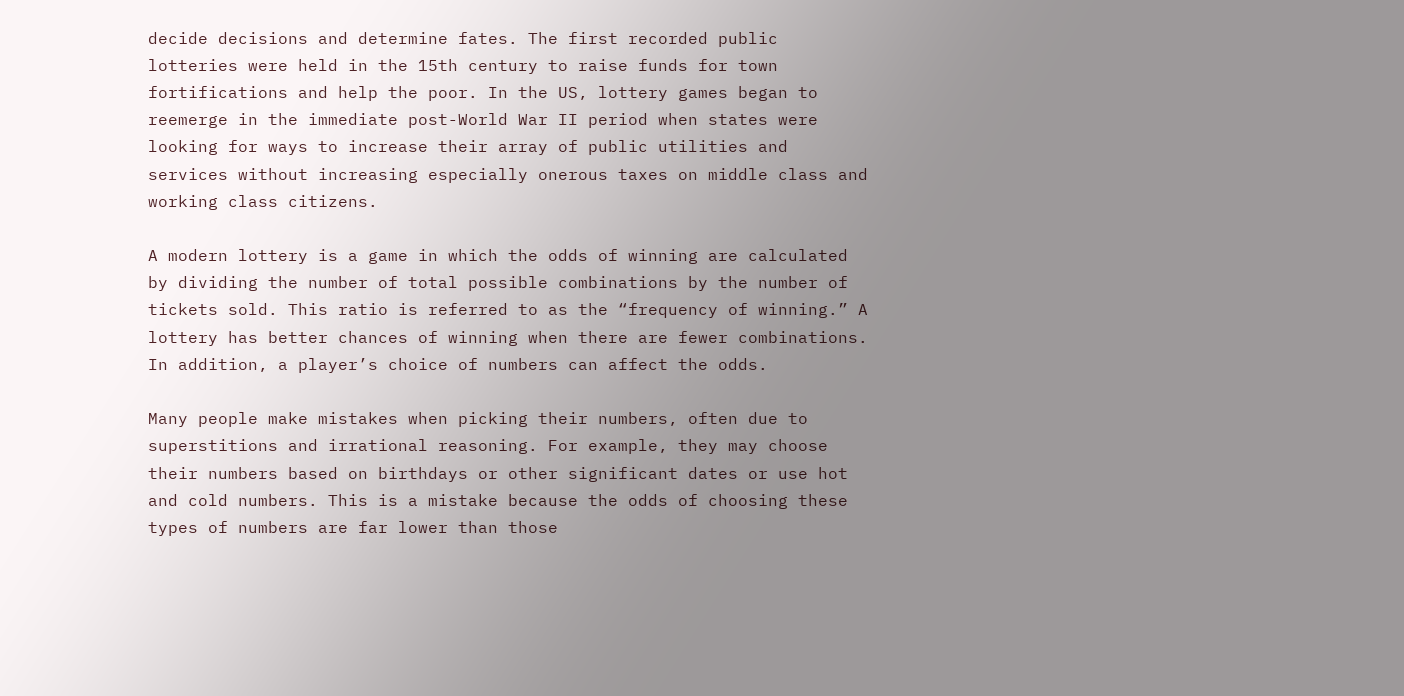decide decisions and determine fates. The first recorded public lotteries were held in the 15th century to raise funds for town fortifications and help the poor. In the US, lottery games began to reemerge in the immediate post-World War II period when states were looking for ways to increase their array of public utilities and services without increasing especially onerous taxes on middle class and working class citizens.

A modern lottery is a game in which the odds of winning are calculated by dividing the number of total possible combinations by the number of tickets sold. This ratio is referred to as the “frequency of winning.” A lottery has better chances of winning when there are fewer combinations. In addition, a player’s choice of numbers can affect the odds.

Many people make mistakes when picking their numbers, often due to superstitions and irrational reasoning. For example, they may choose their numbers based on birthdays or other significant dates or use hot and cold numbers. This is a mistake because the odds of choosing these types of numbers are far lower than those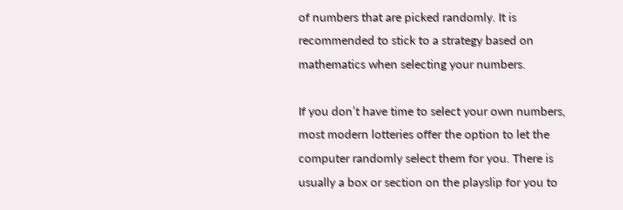of numbers that are picked randomly. It is recommended to stick to a strategy based on mathematics when selecting your numbers.

If you don’t have time to select your own numbers, most modern lotteries offer the option to let the computer randomly select them for you. There is usually a box or section on the playslip for you to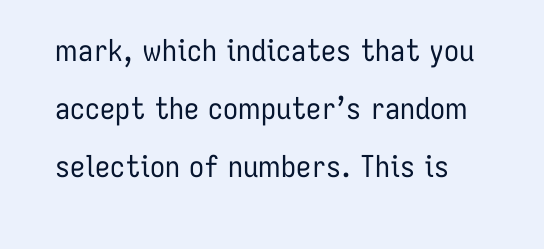mark, which indicates that you accept the computer’s random selection of numbers. This is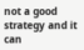not a good strategy and it can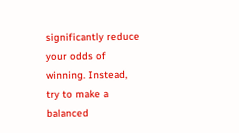significantly reduce your odds of winning. Instead, try to make a balanced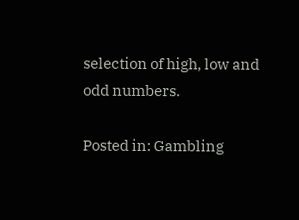selection of high, low and odd numbers.

Posted in: Gambling